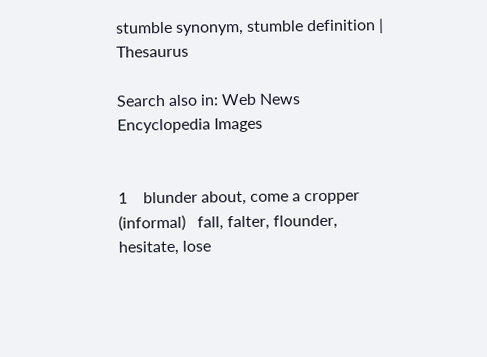stumble synonym, stumble definition | Thesaurus

Search also in: Web News Encyclopedia Images


1    blunder about, come a cropper     (informal)   fall, falter, flounder, hesitate, lose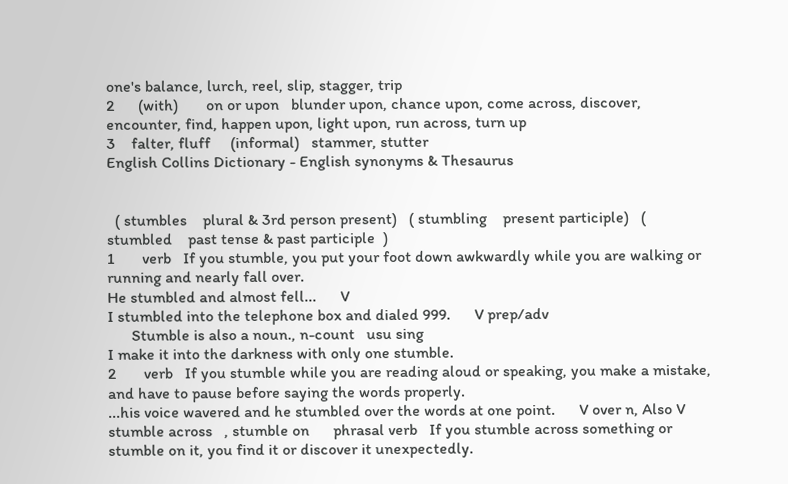one's balance, lurch, reel, slip, stagger, trip
2      (with)       on or upon   blunder upon, chance upon, come across, discover, encounter, find, happen upon, light upon, run across, turn up
3    falter, fluff     (informal)   stammer, stutter
English Collins Dictionary - English synonyms & Thesaurus


  ( stumbles    plural & 3rd person present)   ( stumbling    present participle)   ( stumbled    past tense & past participle  )
1       verb   If you stumble, you put your foot down awkwardly while you are walking or running and nearly fall over.
He stumbled and almost fell...      V
I stumbled into the telephone box and dialed 999.      V prep/adv
      Stumble is also a noun., n-count   usu sing
I make it into the darkness with only one stumble.
2       verb   If you stumble while you are reading aloud or speaking, you make a mistake, and have to pause before saying the words properly.
...his voice wavered and he stumbled over the words at one point.      V over n, Also V   stumble across   , stumble on      phrasal verb   If you stumble across something or stumble on it, you find it or discover it unexpectedly.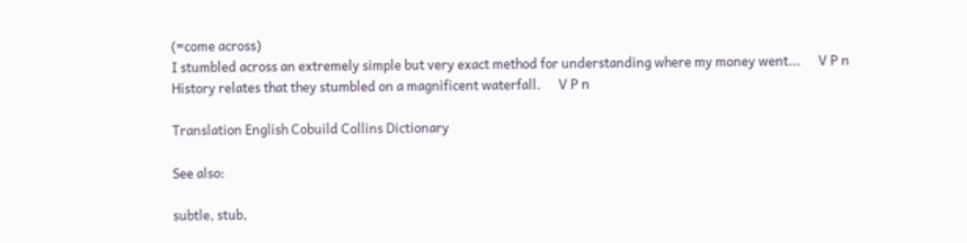(=come across)
I stumbled across an extremely simple but very exact method for understanding where my money went...      V P n
History relates that they stumbled on a magnificent waterfall.      V P n

Translation English Cobuild Collins Dictionary

See also:

subtle, stub,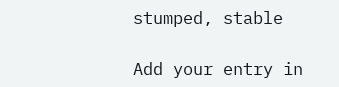stumped, stable

Add your entry in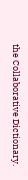the Collaborative Dictionary.